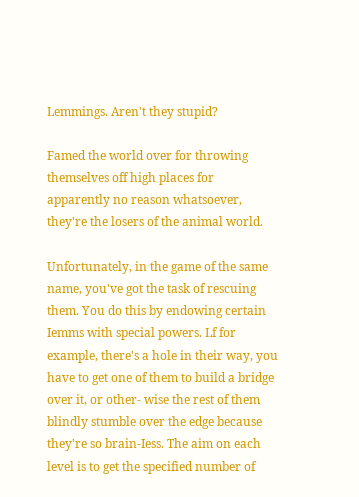Lemmings. Aren't they stupid?

Famed the world over for throwing themselves off high places for apparently no reason whatsoever, they're the losers of the animal world.

Unfortunately, in the game of the same name, you've got the task of rescuing them. You do this by endowing certain Iemms with special powers. Lf for example, there's a hole in their way, you have to get one of them to build a bridge over it, or other- wise the rest of them blindly stumble over the edge because they're so brain-Iess. The aim on each level is to get the specified number of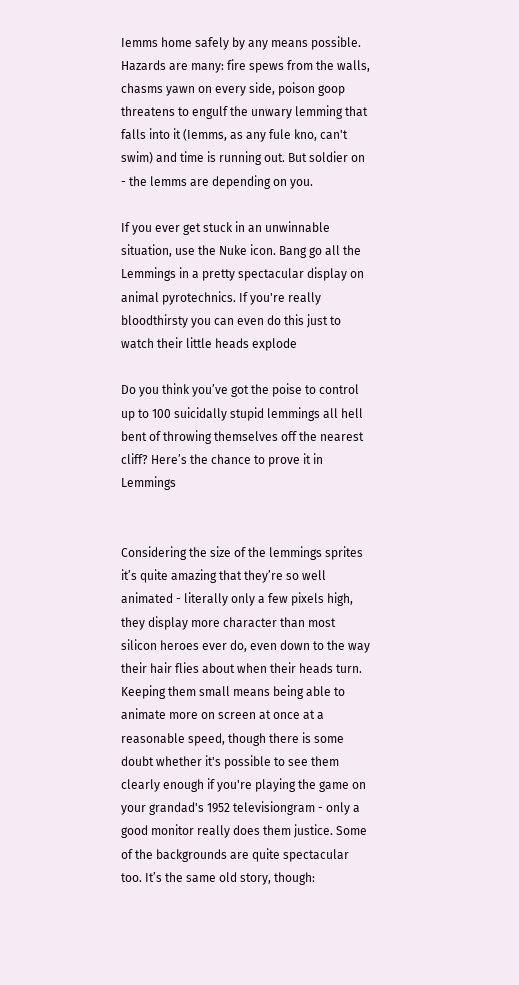Iemms home safely by any means possible. Hazards are many: fire spews from the walls, chasms yawn on every side, poison goop threatens to engulf the unwary lemming that falls into it (Iemms, as any fule kno, can't swim) and time is running out. But soldier on - the lemms are depending on you.

If you ever get stuck in an unwinnable situation, use the Nuke icon. Bang go all the Lemmings in a pretty spectacular display on animal pyrotechnics. If you're really bloodthirsty you can even do this just to watch their little heads explode

Do you think you’ve got the poise to control up to 100 suicidally stupid lemmings all hell bent of throwing themselves off the nearest cliff? Here’s the chance to prove it in Lemmings


Considering the size of the lemmings sprites it’s quite amazing that they’re so well animated - literally only a few pixels high, they display more character than most silicon heroes ever do, even down to the way their hair flies about when their heads turn. Keeping them small means being able to animate more on screen at once at a reasonable speed, though there is some doubt whether it's possible to see them clearly enough if you're playing the game on your grandad's 1952 televisiongram - only a good monitor really does them justice. Some of the backgrounds are quite spectacular too. It’s the same old story, though: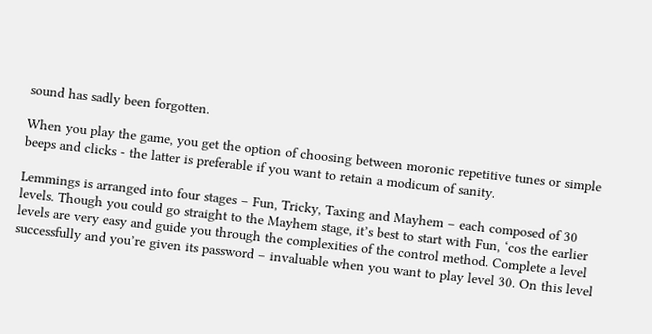sound has sadly been forgotten.

When you play the game, you get the option of choosing between moronic repetitive tunes or simple beeps and clicks - the latter is preferable if you want to retain a modicum of sanity.

Lemmings is arranged into four stages – Fun, Tricky, Taxing and Mayhem – each composed of 30 levels. Though you could go straight to the Mayhem stage, it’s best to start with Fun, ‘cos the earlier levels are very easy and guide you through the complexities of the control method. Complete a level successfully and you’re given its password – invaluable when you want to play level 30. On this level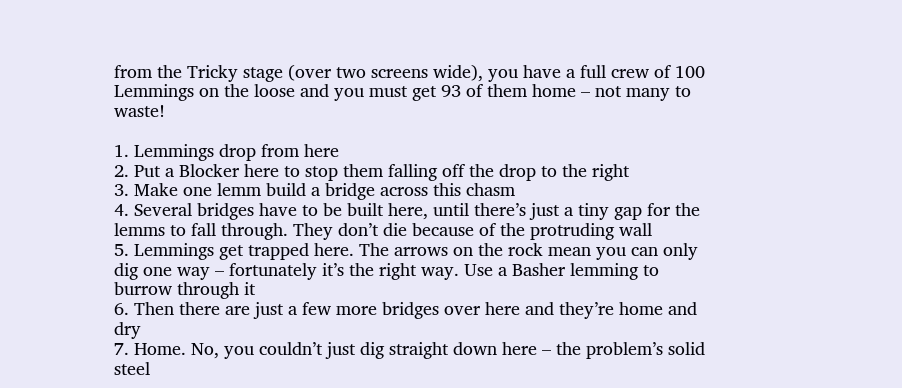from the Tricky stage (over two screens wide), you have a full crew of 100 Lemmings on the loose and you must get 93 of them home – not many to waste!

1. Lemmings drop from here
2. Put a Blocker here to stop them falling off the drop to the right
3. Make one lemm build a bridge across this chasm
4. Several bridges have to be built here, until there’s just a tiny gap for the lemms to fall through. They don’t die because of the protruding wall
5. Lemmings get trapped here. The arrows on the rock mean you can only dig one way – fortunately it’s the right way. Use a Basher lemming to burrow through it
6. Then there are just a few more bridges over here and they’re home and dry
7. Home. No, you couldn’t just dig straight down here – the problem’s solid steel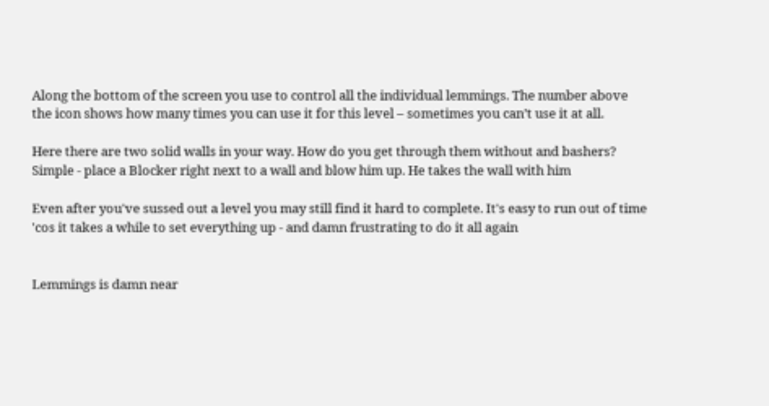Along the bottom of the screen you use to control all the individual lemmings. The number above the icon shows how many times you can use it for this level – sometimes you can’t use it at all.

Here there are two solid walls in your way. How do you get through them without and bashers? Simple - place a Blocker right next to a wall and blow him up. He takes the wall with him

Even after you've sussed out a level you may still find it hard to complete. It's easy to run out of time 'cos it takes a while to set everything up - and damn frustrating to do it all again


Lemmings is damn near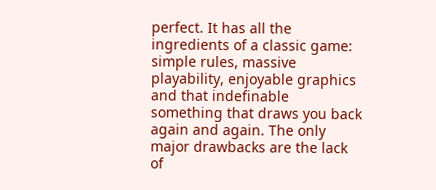perfect. It has all the ingredients of a classic game: simple rules, massive playability, enjoyable graphics and that indefinable something that draws you back again and again. The only major drawbacks are the lack of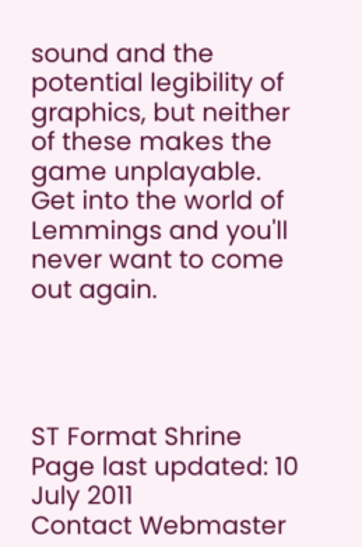sound and the potential legibility of graphics, but neither of these makes the game unplayable. Get into the world of Lemmings and you'll never want to come out again.




ST Format Shrine
Page last updated: 10 July 2011
Contact Webmaster